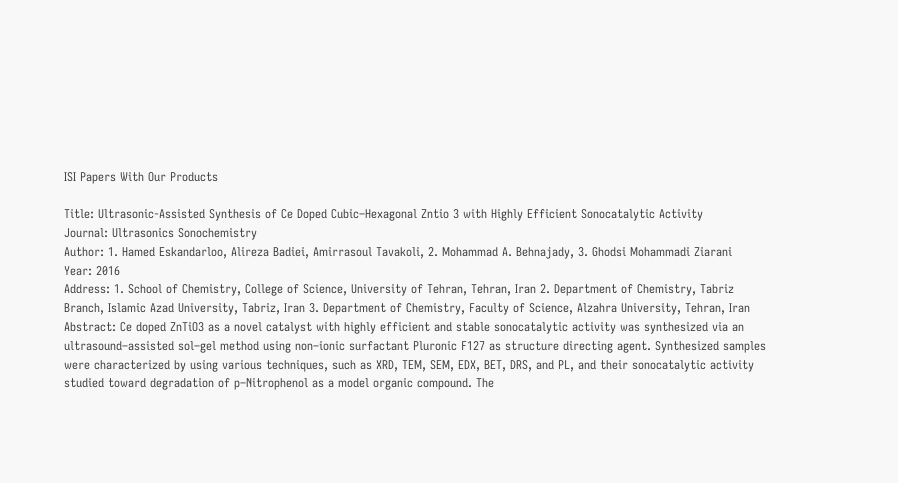ISI Papers With Our Products

Title: Ultrasonic-Assisted Synthesis of Ce Doped Cubic–Hexagonal Zntio 3 with Highly Efficient Sonocatalytic Activity
Journal: Ultrasonics Sonochemistry
Author: 1. Hamed Eskandarloo, Alireza Badiei, Amirrasoul Tavakoli, 2. Mohammad A. Behnajady, 3. Ghodsi Mohammadi Ziarani
Year: 2016
Address: 1. School of Chemistry, College of Science, University of Tehran, Tehran, Iran 2. Department of Chemistry, Tabriz Branch, Islamic Azad University, Tabriz, Iran 3. Department of Chemistry, Faculty of Science, Alzahra University, Tehran, Iran
Abstract: Ce doped ZnTiO3 as a novel catalyst with highly efficient and stable sonocatalytic activity was synthesized via an ultrasound–assisted sol–gel method using non–ionic surfactant Pluronic F127 as structure directing agent. Synthesized samples were characterized by using various techniques, such as XRD, TEM, SEM, EDX, BET, DRS, and PL, and their sonocatalytic activity studied toward degradation of p–Nitrophenol as a model organic compound. The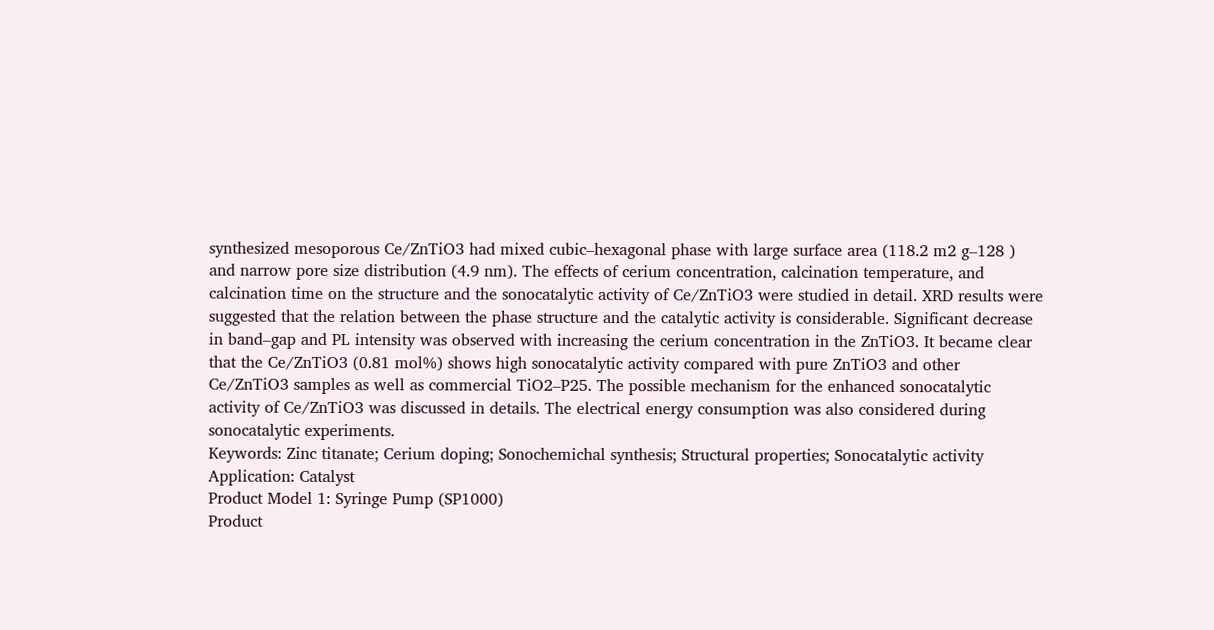synthesized mesoporous Ce/ZnTiO3 had mixed cubic–hexagonal phase with large surface area (118.2 m2 g–128 ) and narrow pore size distribution (4.9 nm). The effects of cerium concentration, calcination temperature, and calcination time on the structure and the sonocatalytic activity of Ce/ZnTiO3 were studied in detail. XRD results were suggested that the relation between the phase structure and the catalytic activity is considerable. Significant decrease in band–gap and PL intensity was observed with increasing the cerium concentration in the ZnTiO3. It became clear that the Ce/ZnTiO3 (0.81 mol%) shows high sonocatalytic activity compared with pure ZnTiO3 and other Ce/ZnTiO3 samples as well as commercial TiO2–P25. The possible mechanism for the enhanced sonocatalytic activity of Ce/ZnTiO3 was discussed in details. The electrical energy consumption was also considered during sonocatalytic experiments.
Keywords: Zinc titanate; Cerium doping; Sonochemichal synthesis; Structural properties; Sonocatalytic activity
Application: Catalyst
Product Model 1: Syringe Pump (SP1000)
Product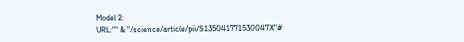Model 2:
URL:"" & "/science/article/pii/S135041771530047X"#